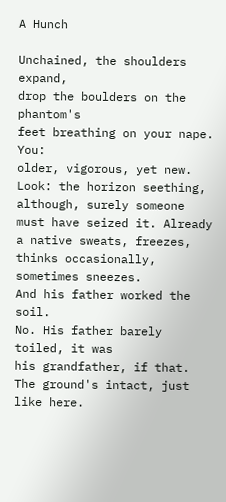A Hunch

Unchained, the shoulders expand,
drop the boulders on the phantom's
feet breathing on your nape. You:
older, vigorous, yet new.
Look: the horizon seething,
although, surely someone
must have seized it. Already
a native sweats, freezes,
thinks occasionally, sometimes sneezes.
And his father worked the soil.
No. His father barely toiled, it was
his grandfather, if that.
The ground's intact, just like here.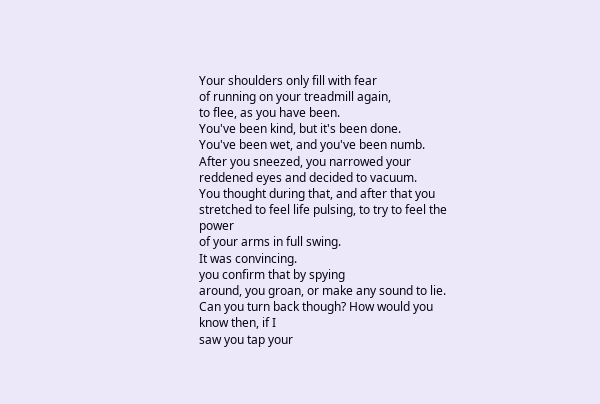Your shoulders only fill with fear
of running on your treadmill again,
to flee, as you have been.
You've been kind, but it's been done.
You've been wet, and you've been numb.
After you sneezed, you narrowed your
reddened eyes and decided to vacuum.
You thought during that, and after that you
stretched to feel life pulsing, to try to feel the power
of your arms in full swing.
It was convincing.
you confirm that by spying
around, you groan, or make any sound to lie.
Can you turn back though? How would you know then, if I
saw you tap your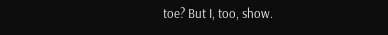toe? But I, too, show.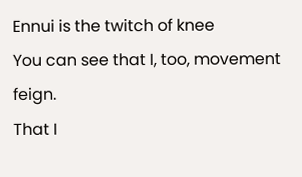Ennui is the twitch of knee
You can see that I, too, movement feign.
That I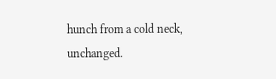hunch from a cold neck, unchanged.